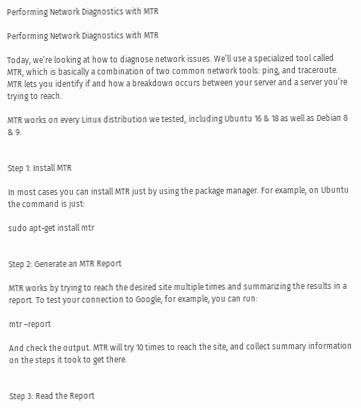Performing Network Diagnostics with MTR

Performing Network Diagnostics with MTR

Today, we’re looking at how to diagnose network issues. We’ll use a specialized tool called MTR, which is basically a combination of two common network tools: ping, and traceroute. MTR lets you identify if and how a breakdown occurs between your server and a server you’re trying to reach.

MTR works on every Linux distribution we tested, including Ubuntu 16 & 18 as well as Debian 8 & 9.


Step 1: Install MTR

In most cases you can install MTR just by using the package manager. For example, on Ubuntu the command is just:

sudo apt-get install mtr


Step 2: Generate an MTR Report

MTR works by trying to reach the desired site multiple times and summarizing the results in a report. To test your connection to Google, for example, you can run:

mtr –report

And check the output. MTR will try 10 times to reach the site, and collect summary information on the steps it took to get there.


Step 3: Read the Report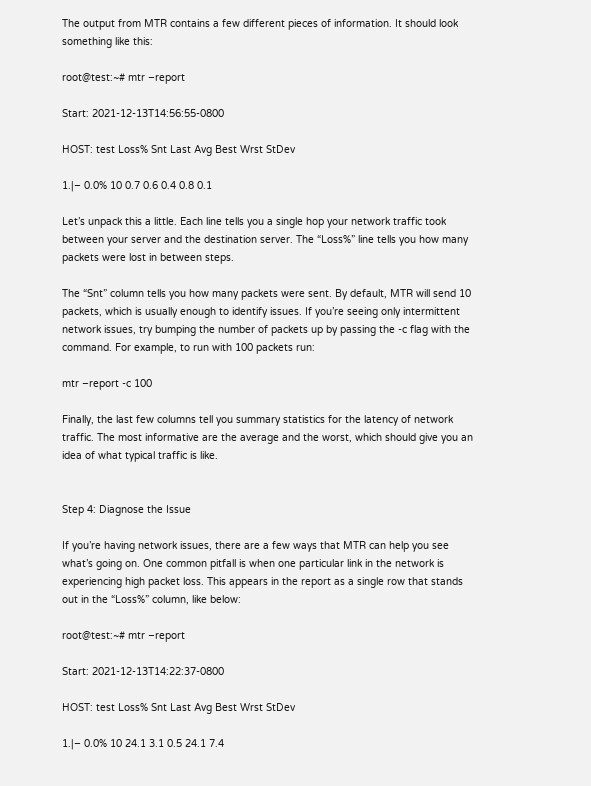The output from MTR contains a few different pieces of information. It should look something like this:

root@test:~# mtr –report

Start: 2021-12-13T14:56:55-0800

HOST: test Loss% Snt Last Avg Best Wrst StDev

1.|– 0.0% 10 0.7 0.6 0.4 0.8 0.1

Let’s unpack this a little. Each line tells you a single hop your network traffic took between your server and the destination server. The “Loss%” line tells you how many packets were lost in between steps.

The “Snt” column tells you how many packets were sent. By default, MTR will send 10 packets, which is usually enough to identify issues. If you’re seeing only intermittent network issues, try bumping the number of packets up by passing the -c flag with the command. For example, to run with 100 packets run:

mtr –report -c 100

Finally, the last few columns tell you summary statistics for the latency of network traffic. The most informative are the average and the worst, which should give you an idea of what typical traffic is like.


Step 4: Diagnose the Issue

If you’re having network issues, there are a few ways that MTR can help you see what’s going on. One common pitfall is when one particular link in the network is experiencing high packet loss. This appears in the report as a single row that stands out in the “Loss%” column, like below:

root@test:~# mtr –report

Start: 2021-12-13T14:22:37-0800

HOST: test Loss% Snt Last Avg Best Wrst StDev

1.|– 0.0% 10 24.1 3.1 0.5 24.1 7.4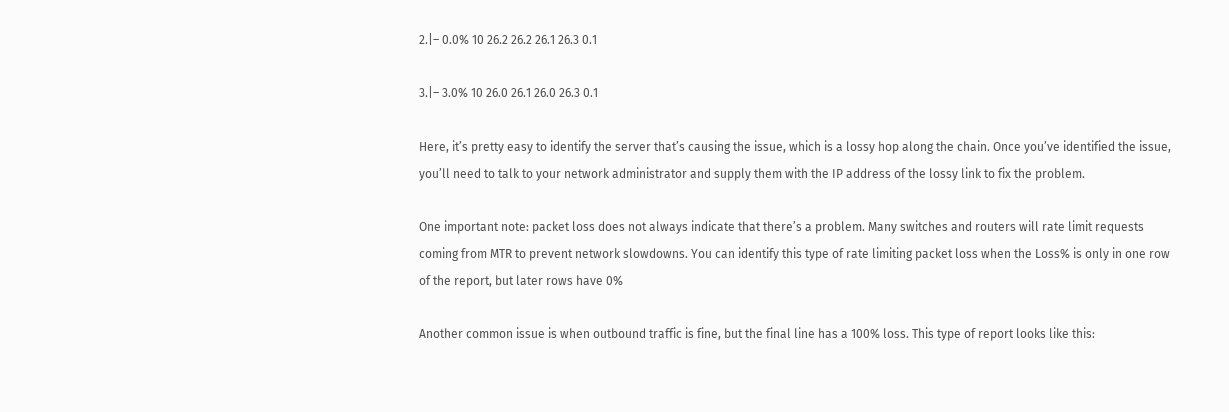2.|– 0.0% 10 26.2 26.2 26.1 26.3 0.1

3.|– 3.0% 10 26.0 26.1 26.0 26.3 0.1

Here, it’s pretty easy to identify the server that’s causing the issue, which is a lossy hop along the chain. Once you’ve identified the issue, you’ll need to talk to your network administrator and supply them with the IP address of the lossy link to fix the problem.

One important note: packet loss does not always indicate that there’s a problem. Many switches and routers will rate limit requests coming from MTR to prevent network slowdowns. You can identify this type of rate limiting packet loss when the Loss% is only in one row of the report, but later rows have 0%

Another common issue is when outbound traffic is fine, but the final line has a 100% loss. This type of report looks like this: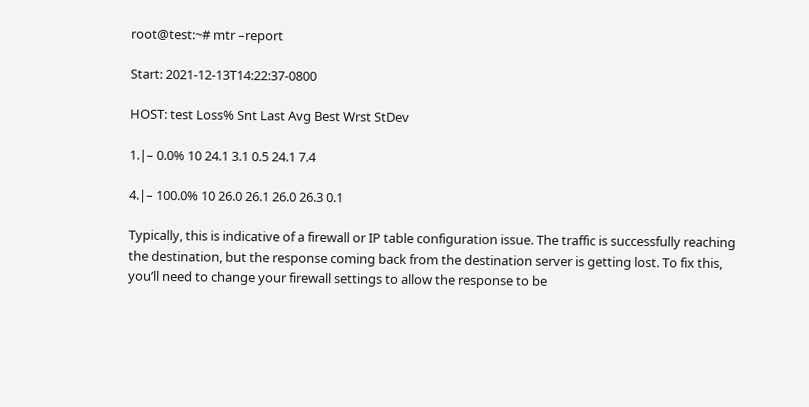root@test:~# mtr –report

Start: 2021-12-13T14:22:37-0800

HOST: test Loss% Snt Last Avg Best Wrst StDev

1.|– 0.0% 10 24.1 3.1 0.5 24.1 7.4

4.|– 100.0% 10 26.0 26.1 26.0 26.3 0.1

Typically, this is indicative of a firewall or IP table configuration issue. The traffic is successfully reaching the destination, but the response coming back from the destination server is getting lost. To fix this, you’ll need to change your firewall settings to allow the response to be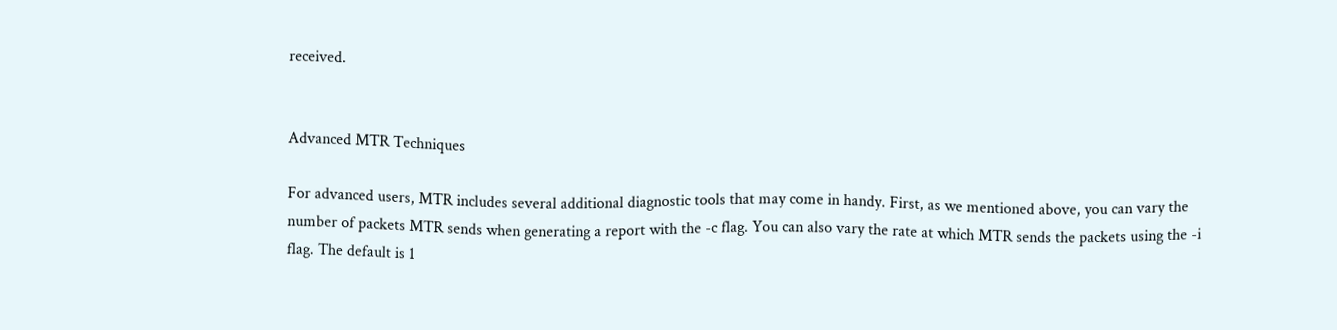received.


Advanced MTR Techniques

For advanced users, MTR includes several additional diagnostic tools that may come in handy. First, as we mentioned above, you can vary the number of packets MTR sends when generating a report with the -c flag. You can also vary the rate at which MTR sends the packets using the -i flag. The default is 1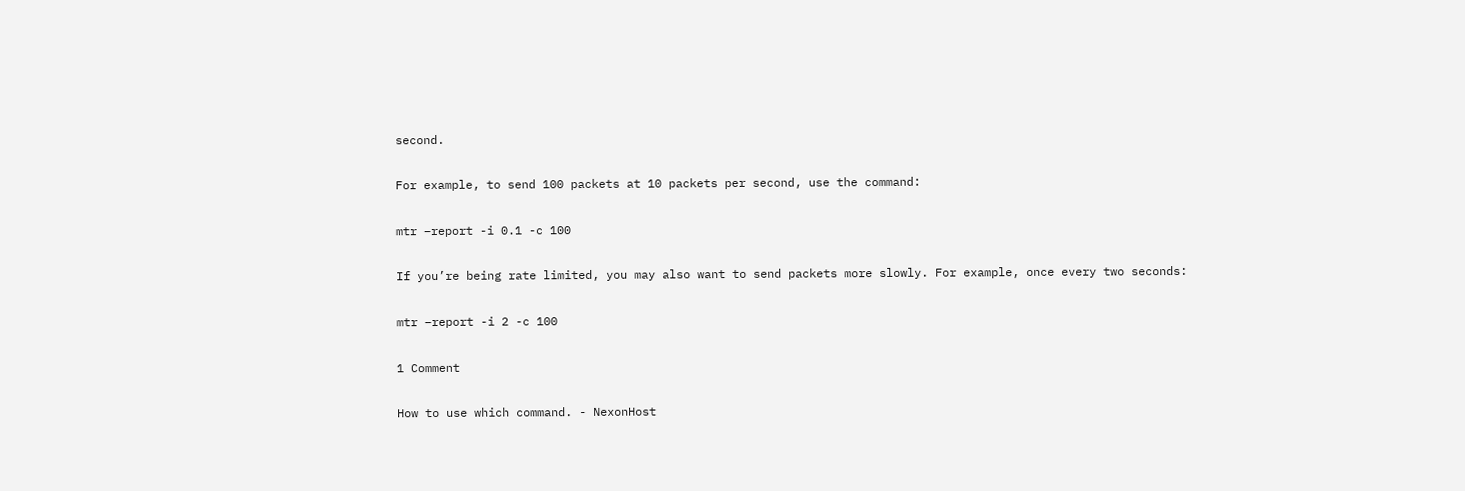second.

For example, to send 100 packets at 10 packets per second, use the command:

mtr –report -i 0.1 -c 100

If you’re being rate limited, you may also want to send packets more slowly. For example, once every two seconds:

mtr –report -i 2 -c 100

1 Comment

How to use which command. - NexonHost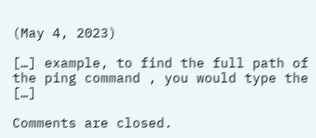(May 4, 2023)

[…] example, to find the full path of the ping command , you would type the […]

Comments are closed.